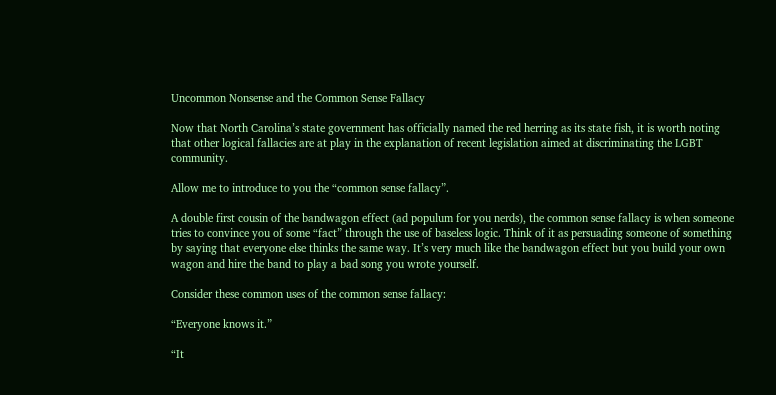Uncommon Nonsense and the Common Sense Fallacy

Now that North Carolina’s state government has officially named the red herring as its state fish, it is worth noting that other logical fallacies are at play in the explanation of recent legislation aimed at discriminating the LGBT community.

Allow me to introduce to you the “common sense fallacy”.

A double first cousin of the bandwagon effect (ad populum for you nerds), the common sense fallacy is when someone tries to convince you of some “fact” through the use of baseless logic. Think of it as persuading someone of something by saying that everyone else thinks the same way. It’s very much like the bandwagon effect but you build your own wagon and hire the band to play a bad song you wrote yourself.

Consider these common uses of the common sense fallacy:

“Everyone knows it.”

“It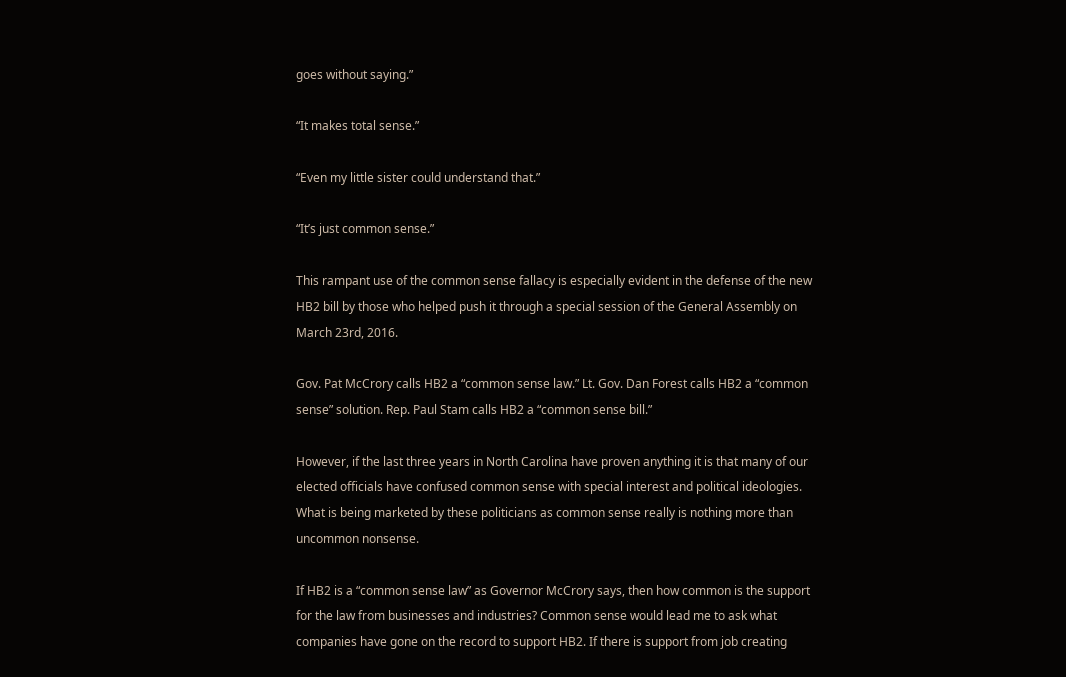goes without saying.”

“It makes total sense.”

“Even my little sister could understand that.”

“It’s just common sense.”

This rampant use of the common sense fallacy is especially evident in the defense of the new HB2 bill by those who helped push it through a special session of the General Assembly on March 23rd, 2016.

Gov. Pat McCrory calls HB2 a “common sense law.” Lt. Gov. Dan Forest calls HB2 a “common sense” solution. Rep. Paul Stam calls HB2 a “common sense bill.”

However, if the last three years in North Carolina have proven anything it is that many of our elected officials have confused common sense with special interest and political ideologies. What is being marketed by these politicians as common sense really is nothing more than uncommon nonsense.

If HB2 is a “common sense law” as Governor McCrory says, then how common is the support for the law from businesses and industries? Common sense would lead me to ask what companies have gone on the record to support HB2. If there is support from job creating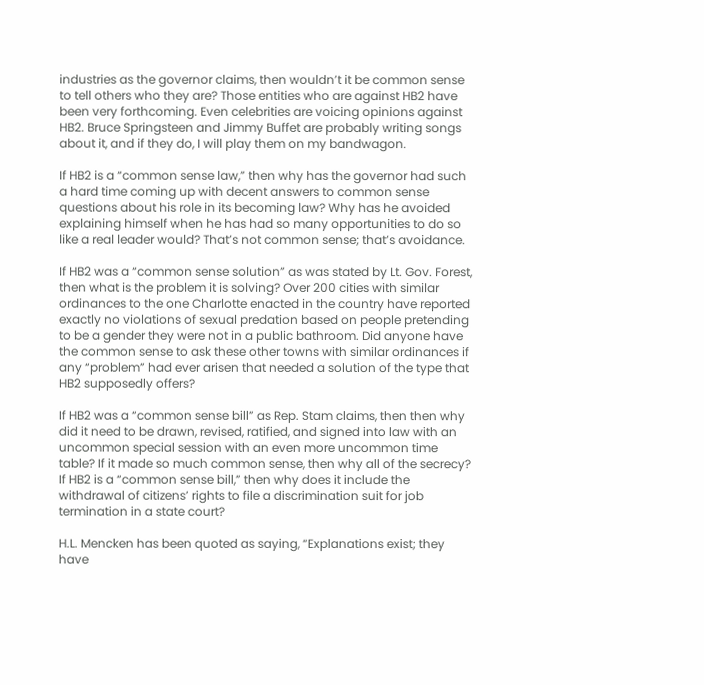industries as the governor claims, then wouldn’t it be common sense to tell others who they are? Those entities who are against HB2 have been very forthcoming. Even celebrities are voicing opinions against HB2. Bruce Springsteen and Jimmy Buffet are probably writing songs about it, and if they do, I will play them on my bandwagon.

If HB2 is a “common sense law,” then why has the governor had such a hard time coming up with decent answers to common sense questions about his role in its becoming law? Why has he avoided explaining himself when he has had so many opportunities to do so like a real leader would? That’s not common sense; that’s avoidance.

If HB2 was a “common sense solution” as was stated by Lt. Gov. Forest, then what is the problem it is solving? Over 200 cities with similar ordinances to the one Charlotte enacted in the country have reported exactly no violations of sexual predation based on people pretending to be a gender they were not in a public bathroom. Did anyone have the common sense to ask these other towns with similar ordinances if any “problem” had ever arisen that needed a solution of the type that HB2 supposedly offers?

If HB2 was a “common sense bill” as Rep. Stam claims, then then why did it need to be drawn, revised, ratified, and signed into law with an uncommon special session with an even more uncommon time table? If it made so much common sense, then why all of the secrecy? If HB2 is a “common sense bill,” then why does it include the withdrawal of citizens’ rights to file a discrimination suit for job termination in a state court?

H.L. Mencken has been quoted as saying, “Explanations exist; they have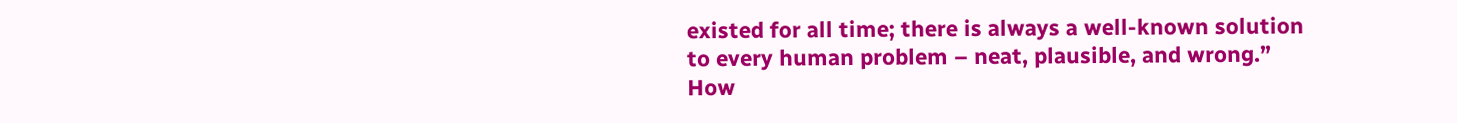existed for all time; there is always a well-known solution to every human problem – neat, plausible, and wrong.” How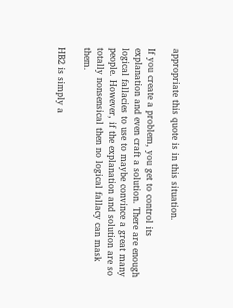appropriate this quote is in this situation.

If you create a problem, you get to control its explanation and even craft a solution. There are enough logical fallacies to use to maybe convince a great many people. However, if the explanation and solution are so totally nonsensical then no logical fallacy can mask them.

HB2 is simply a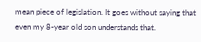mean piece of legislation. It goes without saying that even my 8-year old son understands that.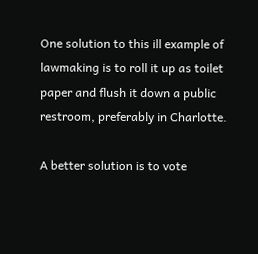One solution to this ill example of lawmaking is to roll it up as toilet paper and flush it down a public restroom, preferably in Charlotte.

A better solution is to vote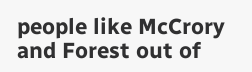people like McCrory and Forest out of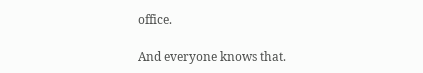office.

And everyone knows that.